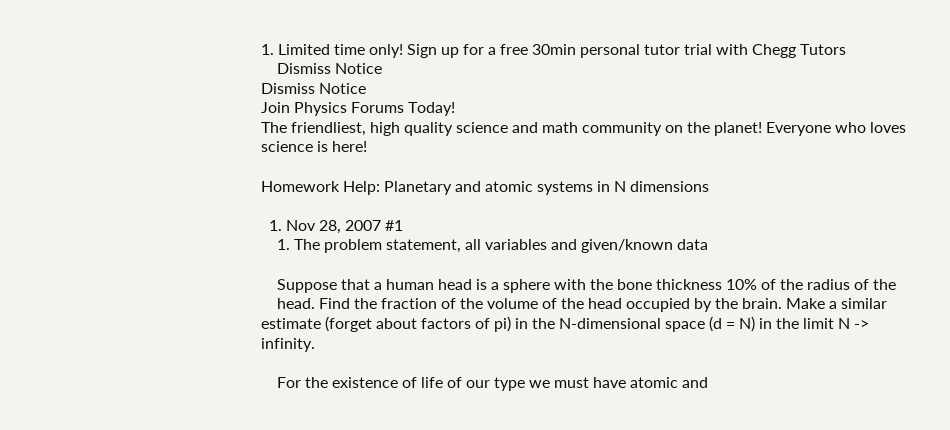1. Limited time only! Sign up for a free 30min personal tutor trial with Chegg Tutors
    Dismiss Notice
Dismiss Notice
Join Physics Forums Today!
The friendliest, high quality science and math community on the planet! Everyone who loves science is here!

Homework Help: Planetary and atomic systems in N dimensions

  1. Nov 28, 2007 #1
    1. The problem statement, all variables and given/known data

    Suppose that a human head is a sphere with the bone thickness 10% of the radius of the
    head. Find the fraction of the volume of the head occupied by the brain. Make a similar estimate (forget about factors of pi) in the N-dimensional space (d = N) in the limit N -> infinity.

    For the existence of life of our type we must have atomic and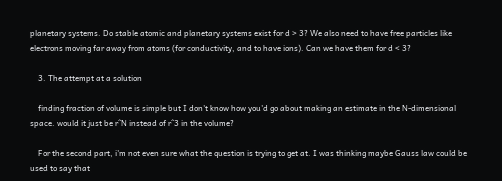planetary systems. Do stable atomic and planetary systems exist for d > 3? We also need to have free particles like electrons moving far away from atoms (for conductivity, and to have ions). Can we have them for d < 3?

    3. The attempt at a solution

    finding fraction of volume is simple but I don't know how you'd go about making an estimate in the N-dimensional space. would it just be r^N instead of r^3 in the volume?

    For the second part, i'm not even sure what the question is trying to get at. I was thinking maybe Gauss law could be used to say that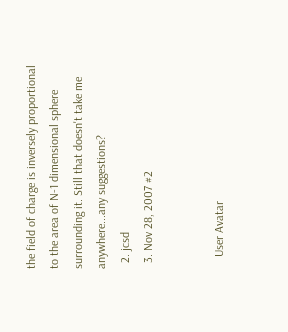the field of charge is inversely proportional to the area of N-1 dimensional sphere surrounding it. Still that doesn't take me anywhere...any suggestions?
  2. jcsd
  3. Nov 28, 2007 #2


    User Avatar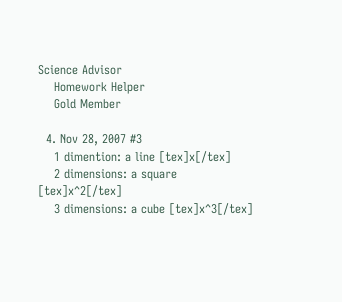Science Advisor
    Homework Helper
    Gold Member

  4. Nov 28, 2007 #3
    1 dimention: a line [tex]x[/tex]
    2 dimensions: a square [tex]x^2[/tex]
    3 dimensions: a cube [tex]x^3[/tex]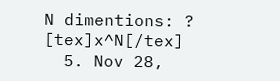N dimentions: ? [tex]x^N[/tex]
  5. Nov 28,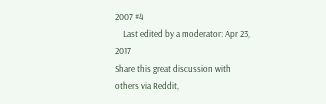2007 #4
    Last edited by a moderator: Apr 23, 2017
Share this great discussion with others via Reddit,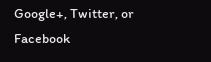Google+, Twitter, or Facebook